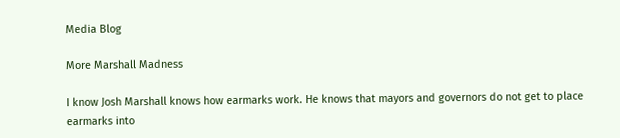Media Blog

More Marshall Madness

I know Josh Marshall knows how earmarks work. He knows that mayors and governors do not get to place earmarks into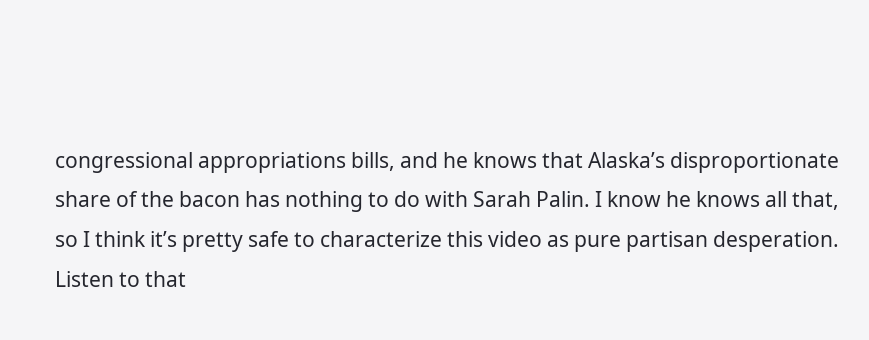congressional appropriations bills, and he knows that Alaska’s disproportionate share of the bacon has nothing to do with Sarah Palin. I know he knows all that, so I think it’s pretty safe to characterize this video as pure partisan desperation. Listen to that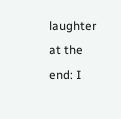laughter at the end: I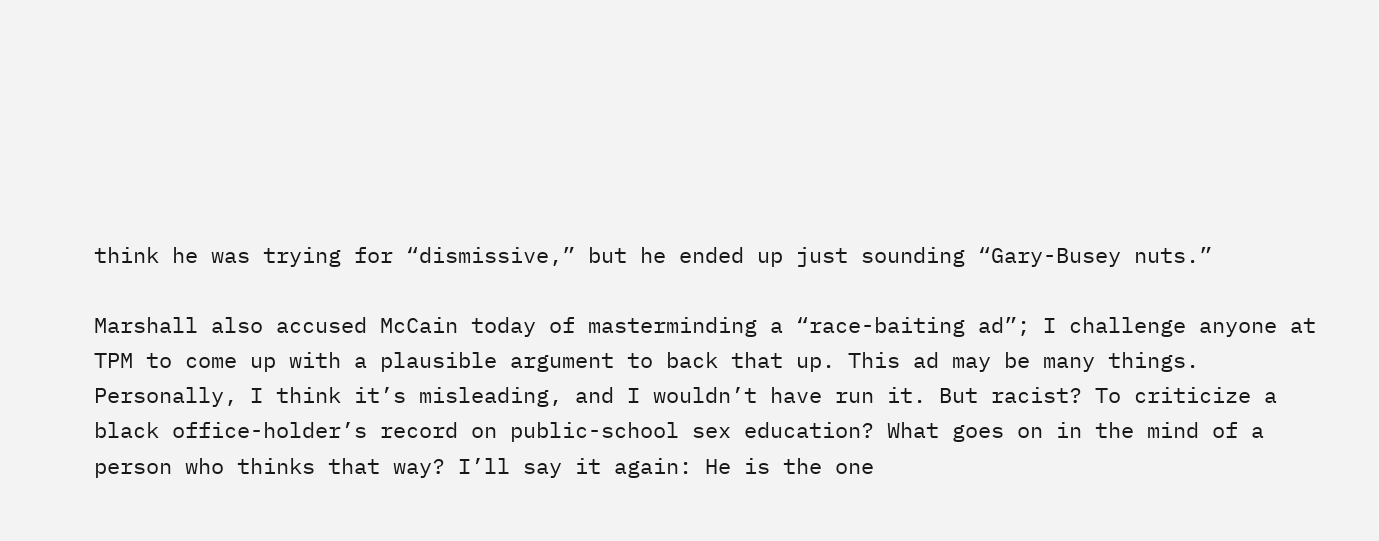think he was trying for “dismissive,” but he ended up just sounding “Gary-Busey nuts.”

Marshall also accused McCain today of masterminding a “race-baiting ad”; I challenge anyone at TPM to come up with a plausible argument to back that up. This ad may be many things. Personally, I think it’s misleading, and I wouldn’t have run it. But racist? To criticize a black office-holder’s record on public-school sex education? What goes on in the mind of a person who thinks that way? I’ll say it again: He is the one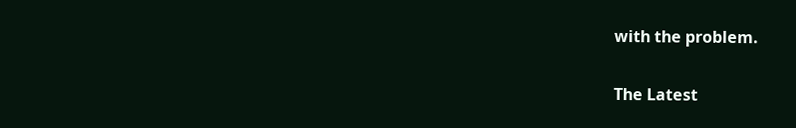with the problem.

The Latest